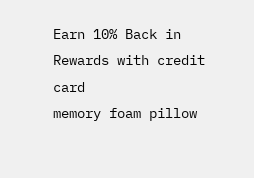Earn 10% Back in Rewards with credit card
memory foam pillow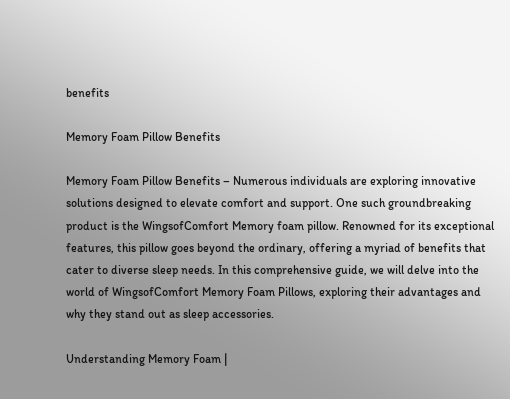benefits

Memory Foam Pillow Benefits

Memory Foam Pillow Benefits – Numerous individuals are exploring innovative solutions designed to elevate comfort and support. One such groundbreaking product is the WingsofComfort Memory foam pillow. Renowned for its exceptional features, this pillow goes beyond the ordinary, offering a myriad of benefits that cater to diverse sleep needs. In this comprehensive guide, we will delve into the world of WingsofComfort Memory Foam Pillows, exploring their advantages and why they stand out as sleep accessories.

Understanding Memory Foam |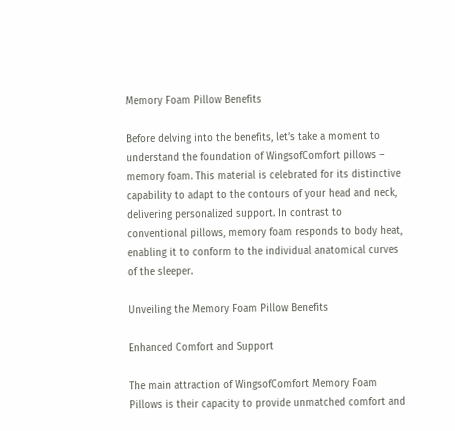Memory Foam Pillow Benefits

Before delving into the benefits, let’s take a moment to understand the foundation of WingsofComfort pillows – memory foam. This material is celebrated for its distinctive capability to adapt to the contours of your head and neck, delivering personalized support. In contrast to conventional pillows, memory foam responds to body heat, enabling it to conform to the individual anatomical curves of the sleeper.

Unveiling the Memory Foam Pillow Benefits

Enhanced Comfort and Support

The main attraction of WingsofComfort Memory Foam Pillows is their capacity to provide unmatched comfort and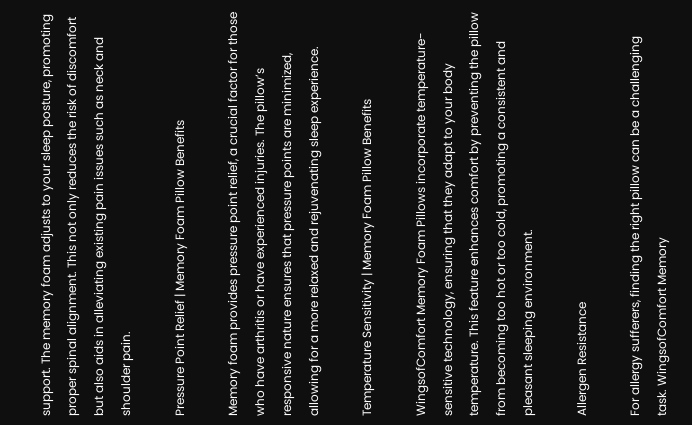support. The memory foam adjusts to your sleep posture, promoting proper spinal alignment. This not only reduces the risk of discomfort but also aids in alleviating existing pain issues such as neck and shoulder pain.

Pressure Point Relief | Memory Foam Pillow Benefits

Memory foam provides pressure point relief, a crucial factor for those who have arthritis or have experienced injuries. The pillow’s responsive nature ensures that pressure points are minimized, allowing for a more relaxed and rejuvenating sleep experience.

Temperature Sensitivity | Memory Foam Pillow Benefits

WingsofComfort Memory Foam Pillows incorporate temperature-sensitive technology, ensuring that they adapt to your body temperature. This feature enhances comfort by preventing the pillow from becoming too hot or too cold, promoting a consistent and pleasant sleeping environment.

Allergen Resistance

For allergy sufferers, finding the right pillow can be a challenging task. WingsofComfort Memory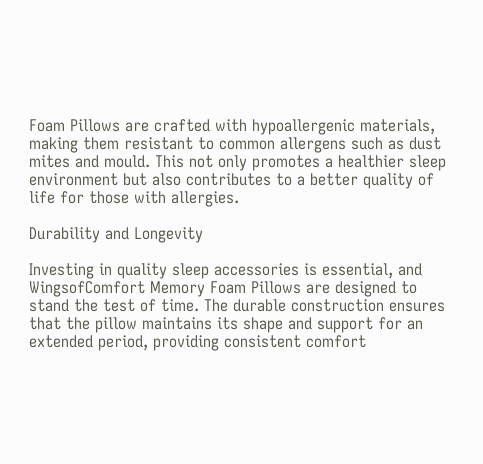Foam Pillows are crafted with hypoallergenic materials, making them resistant to common allergens such as dust mites and mould. This not only promotes a healthier sleep environment but also contributes to a better quality of life for those with allergies.

Durability and Longevity

Investing in quality sleep accessories is essential, and WingsofComfort Memory Foam Pillows are designed to stand the test of time. The durable construction ensures that the pillow maintains its shape and support for an extended period, providing consistent comfort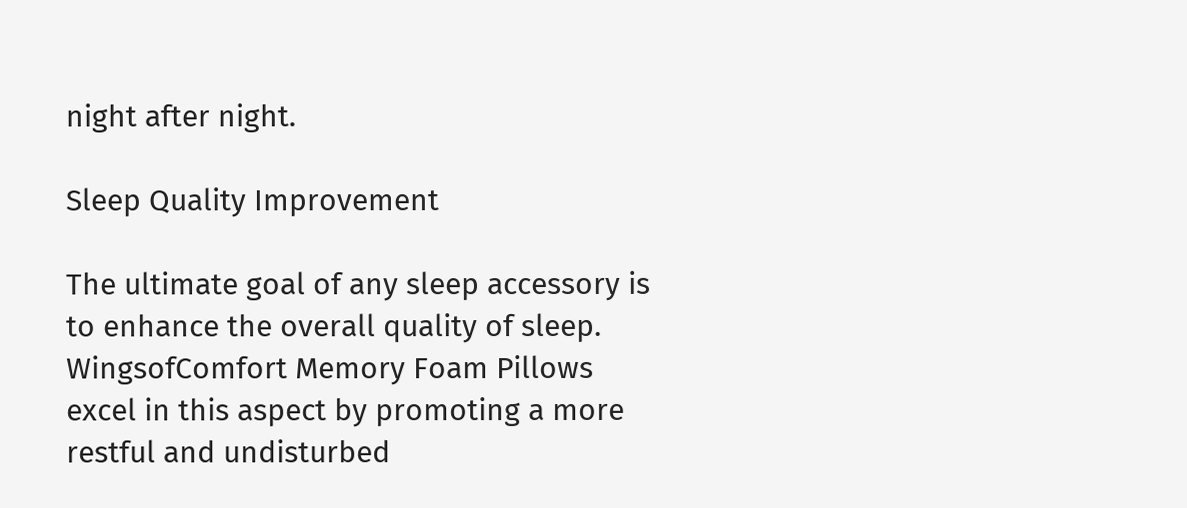night after night.

Sleep Quality Improvement

The ultimate goal of any sleep accessory is to enhance the overall quality of sleep. WingsofComfort Memory Foam Pillows excel in this aspect by promoting a more restful and undisturbed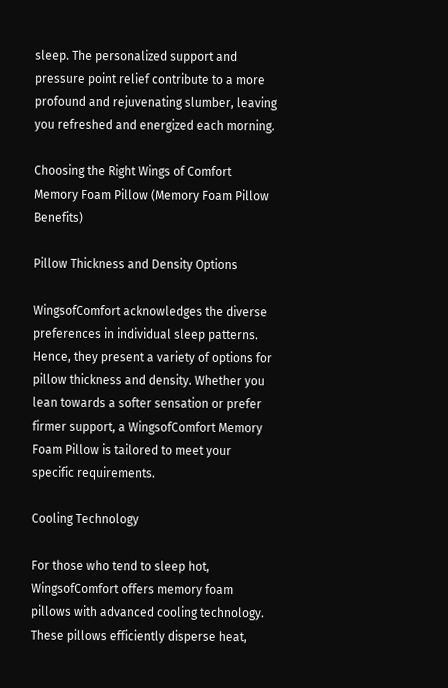sleep. The personalized support and pressure point relief contribute to a more profound and rejuvenating slumber, leaving you refreshed and energized each morning.

Choosing the Right Wings of Comfort Memory Foam Pillow (Memory Foam Pillow Benefits)

Pillow Thickness and Density Options

WingsofComfort acknowledges the diverse preferences in individual sleep patterns. Hence, they present a variety of options for pillow thickness and density. Whether you lean towards a softer sensation or prefer firmer support, a WingsofComfort Memory Foam Pillow is tailored to meet your specific requirements.

Cooling Technology

For those who tend to sleep hot, WingsofComfort offers memory foam pillows with advanced cooling technology. These pillows efficiently disperse heat,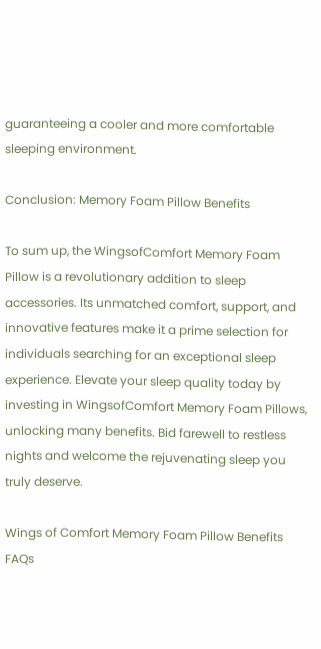guaranteeing a cooler and more comfortable sleeping environment.

Conclusion: Memory Foam Pillow Benefits

To sum up, the WingsofComfort Memory Foam Pillow is a revolutionary addition to sleep accessories. Its unmatched comfort, support, and innovative features make it a prime selection for individuals searching for an exceptional sleep experience. Elevate your sleep quality today by investing in WingsofComfort Memory Foam Pillows, unlocking many benefits. Bid farewell to restless nights and welcome the rejuvenating sleep you truly deserve.

Wings of Comfort Memory Foam Pillow Benefits FAQs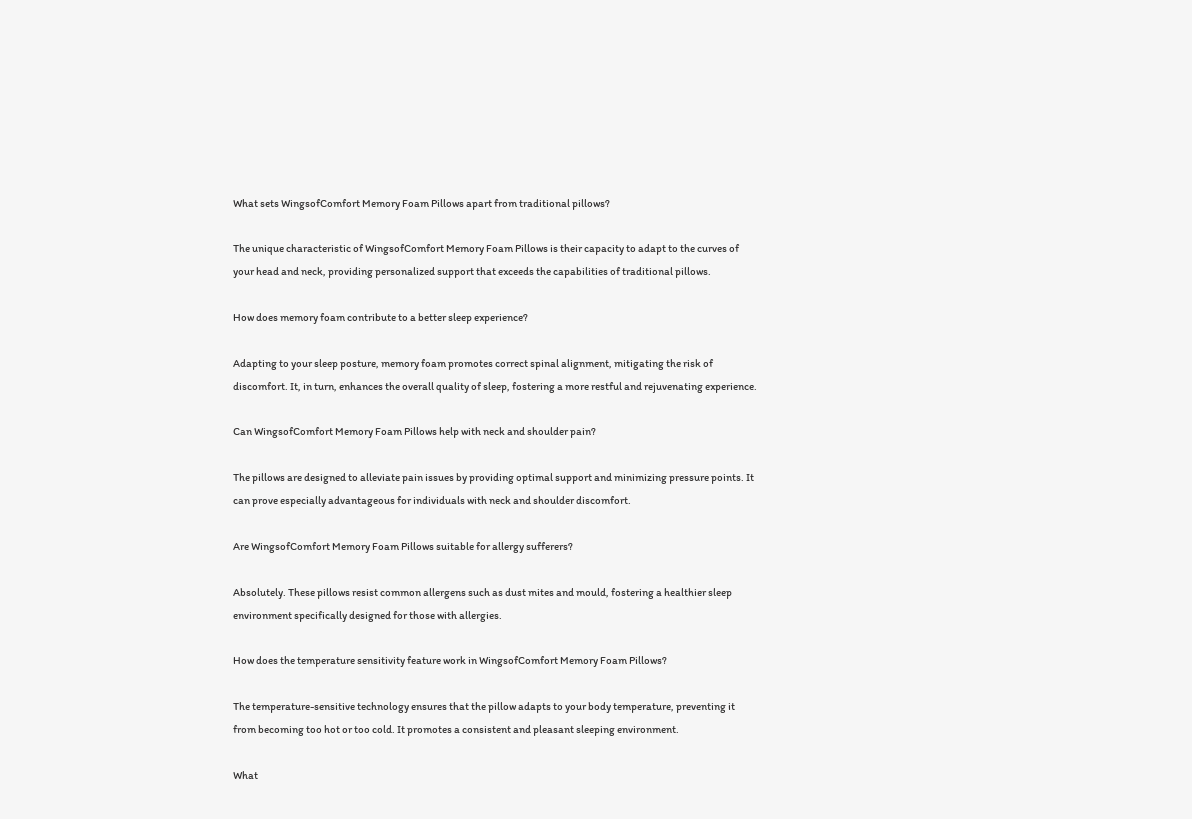What sets WingsofComfort Memory Foam Pillows apart from traditional pillows?

The unique characteristic of WingsofComfort Memory Foam Pillows is their capacity to adapt to the curves of your head and neck, providing personalized support that exceeds the capabilities of traditional pillows.

How does memory foam contribute to a better sleep experience?

Adapting to your sleep posture, memory foam promotes correct spinal alignment, mitigating the risk of discomfort. It, in turn, enhances the overall quality of sleep, fostering a more restful and rejuvenating experience.

Can WingsofComfort Memory Foam Pillows help with neck and shoulder pain?

The pillows are designed to alleviate pain issues by providing optimal support and minimizing pressure points. It can prove especially advantageous for individuals with neck and shoulder discomfort.

Are WingsofComfort Memory Foam Pillows suitable for allergy sufferers?

Absolutely. These pillows resist common allergens such as dust mites and mould, fostering a healthier sleep environment specifically designed for those with allergies.

How does the temperature sensitivity feature work in WingsofComfort Memory Foam Pillows?

The temperature-sensitive technology ensures that the pillow adapts to your body temperature, preventing it from becoming too hot or too cold. It promotes a consistent and pleasant sleeping environment.

What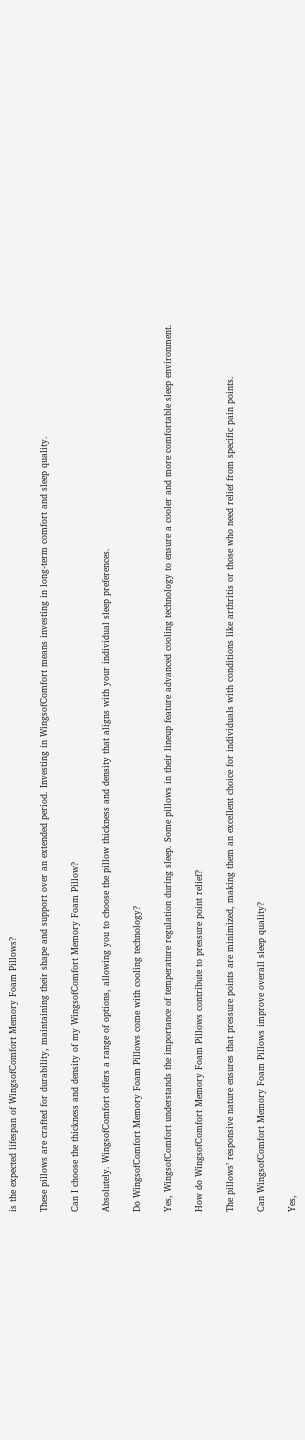is the expected lifespan of WingsofComfort Memory Foam Pillows?

These pillows are crafted for durability, maintaining their shape and support over an extended period. Investing in WingsofComfort means investing in long-term comfort and sleep quality.

Can I choose the thickness and density of my WingsofComfort Memory Foam Pillow?

Absolutely. WingsofComfort offers a range of options, allowing you to choose the pillow thickness and density that aligns with your individual sleep preferences.

Do WingsofComfort Memory Foam Pillows come with cooling technology?

Yes, WingsofComfort understands the importance of temperature regulation during sleep. Some pillows in their lineup feature advanced cooling technology to ensure a cooler and more comfortable sleep environment.

How do WingsofComfort Memory Foam Pillows contribute to pressure point relief?

The pillows’ responsive nature ensures that pressure points are minimized, making them an excellent choice for individuals with conditions like arthritis or those who need relief from specific pain points.

Can WingsofComfort Memory Foam Pillows improve overall sleep quality?

Yes,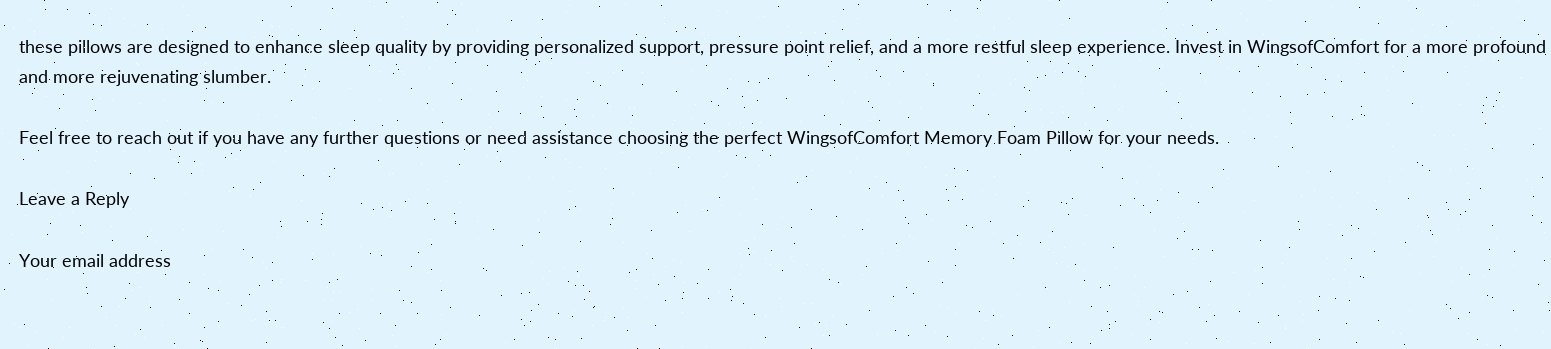these pillows are designed to enhance sleep quality by providing personalized support, pressure point relief, and a more restful sleep experience. Invest in WingsofComfort for a more profound and more rejuvenating slumber.

Feel free to reach out if you have any further questions or need assistance choosing the perfect WingsofComfort Memory Foam Pillow for your needs.

Leave a Reply

Your email address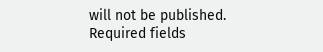will not be published. Required fields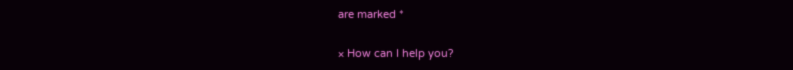are marked *

× How can I help you?